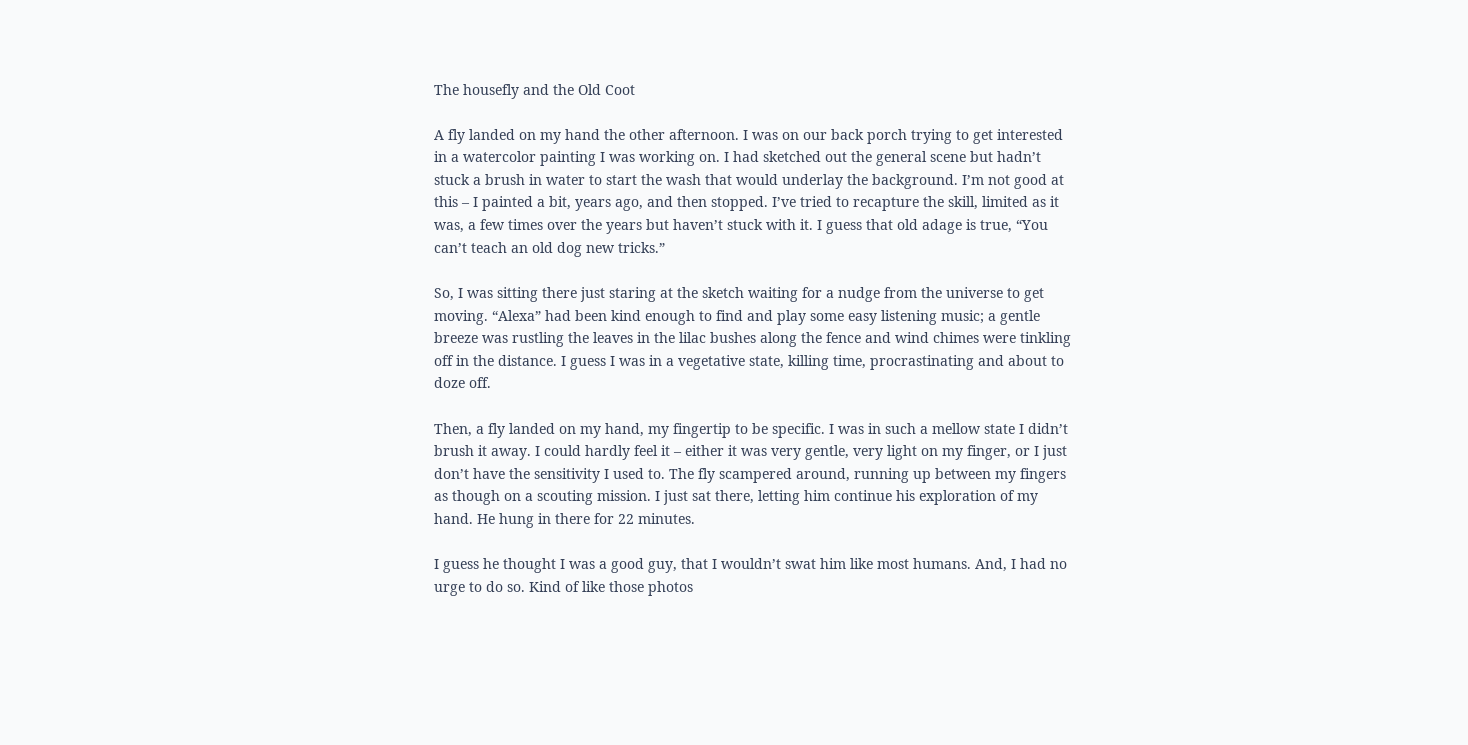The housefly and the Old Coot

A fly landed on my hand the other afternoon. I was on our back porch trying to get interested in a watercolor painting I was working on. I had sketched out the general scene but hadn’t stuck a brush in water to start the wash that would underlay the background. I’m not good at this – I painted a bit, years ago, and then stopped. I’ve tried to recapture the skill, limited as it was, a few times over the years but haven’t stuck with it. I guess that old adage is true, “You can’t teach an old dog new tricks.”

So, I was sitting there just staring at the sketch waiting for a nudge from the universe to get moving. “Alexa” had been kind enough to find and play some easy listening music; a gentle breeze was rustling the leaves in the lilac bushes along the fence and wind chimes were tinkling off in the distance. I guess I was in a vegetative state, killing time, procrastinating and about to doze off.

Then, a fly landed on my hand, my fingertip to be specific. I was in such a mellow state I didn’t brush it away. I could hardly feel it – either it was very gentle, very light on my finger, or I just don’t have the sensitivity I used to. The fly scampered around, running up between my fingers as though on a scouting mission. I just sat there, letting him continue his exploration of my hand. He hung in there for 22 minutes.

I guess he thought I was a good guy, that I wouldn’t swat him like most humans. And, I had no urge to do so. Kind of like those photos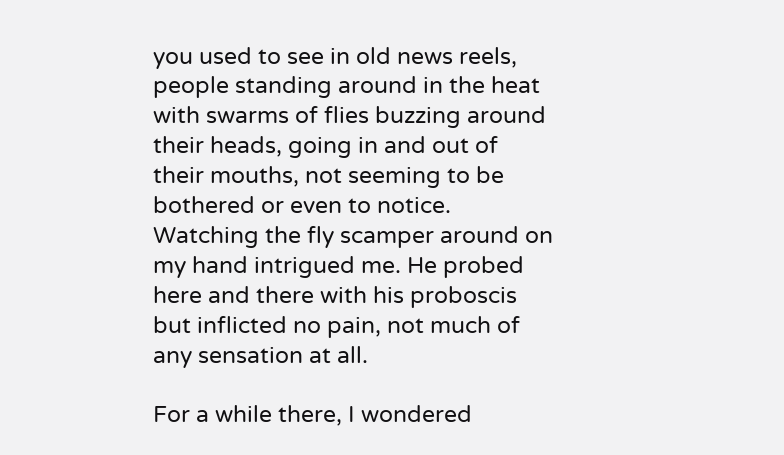you used to see in old news reels, people standing around in the heat with swarms of flies buzzing around their heads, going in and out of their mouths, not seeming to be bothered or even to notice. Watching the fly scamper around on my hand intrigued me. He probed here and there with his proboscis but inflicted no pain, not much of any sensation at all.

For a while there, I wondered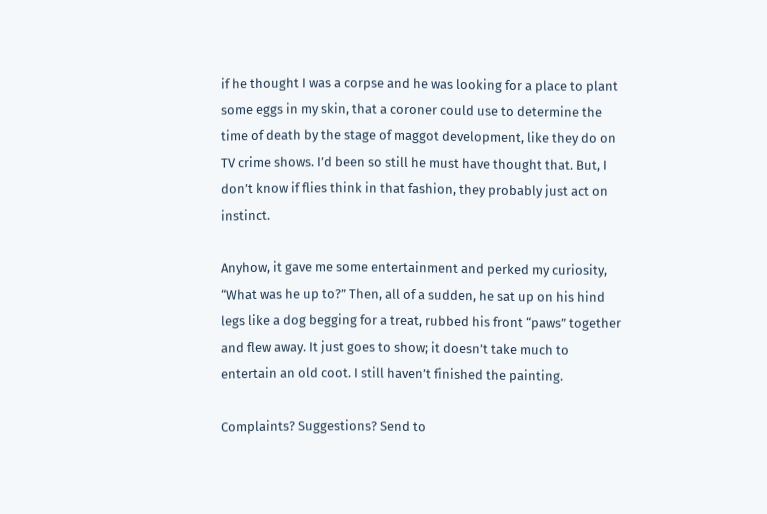if he thought I was a corpse and he was looking for a place to plant some eggs in my skin, that a coroner could use to determine the time of death by the stage of maggot development, like they do on TV crime shows. I’d been so still he must have thought that. But, I don’t know if flies think in that fashion, they probably just act on instinct.

Anyhow, it gave me some entertainment and perked my curiosity, “What was he up to?” Then, all of a sudden, he sat up on his hind legs like a dog begging for a treat, rubbed his front “paws” together and flew away. It just goes to show; it doesn’t take much to entertain an old coot. I still haven’t finished the painting.

Complaints? Suggestions? Send to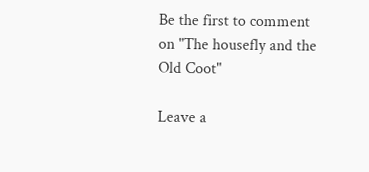Be the first to comment on "The housefly and the Old Coot"

Leave a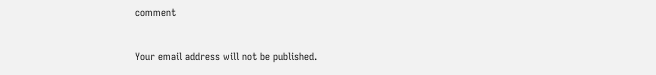comment

Your email address will not be published.